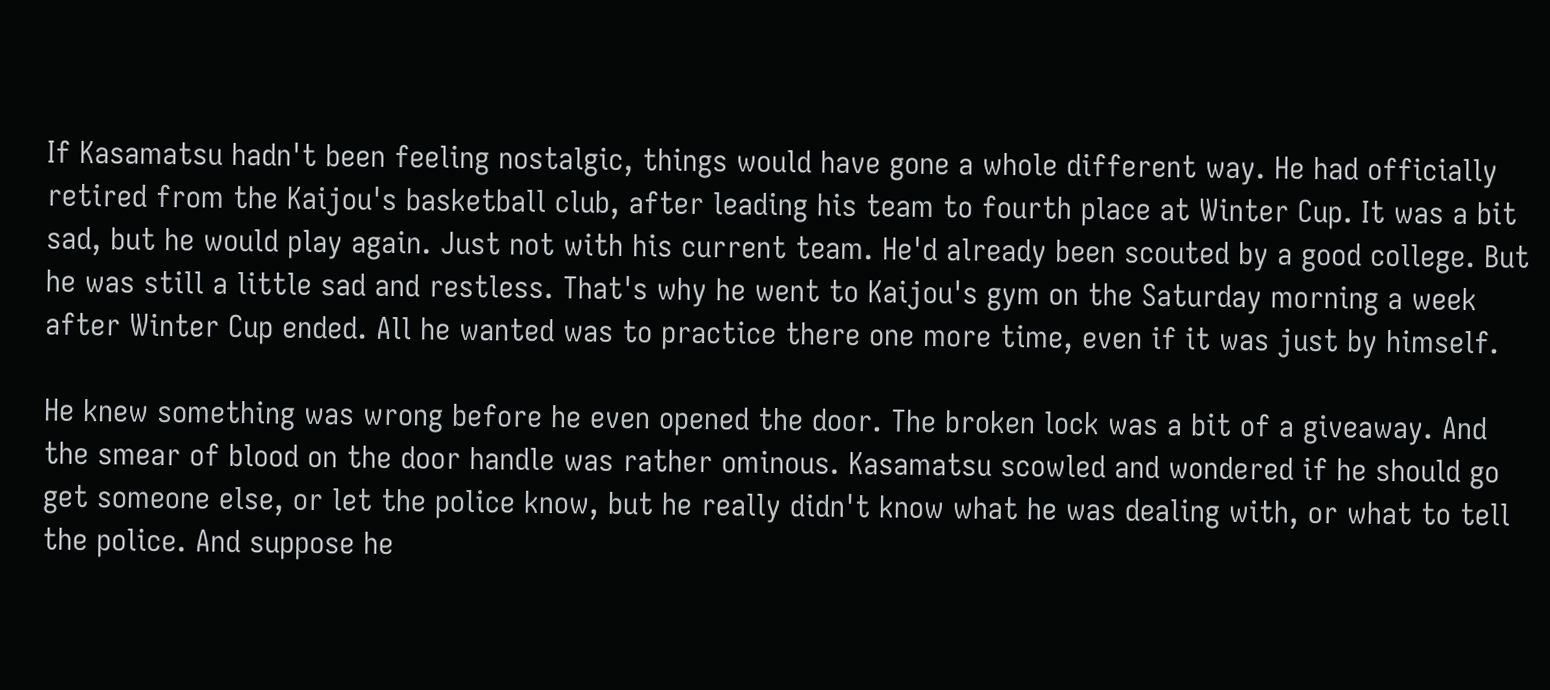If Kasamatsu hadn't been feeling nostalgic, things would have gone a whole different way. He had officially retired from the Kaijou's basketball club, after leading his team to fourth place at Winter Cup. It was a bit sad, but he would play again. Just not with his current team. He'd already been scouted by a good college. But he was still a little sad and restless. That's why he went to Kaijou's gym on the Saturday morning a week after Winter Cup ended. All he wanted was to practice there one more time, even if it was just by himself.

He knew something was wrong before he even opened the door. The broken lock was a bit of a giveaway. And the smear of blood on the door handle was rather ominous. Kasamatsu scowled and wondered if he should go get someone else, or let the police know, but he really didn't know what he was dealing with, or what to tell the police. And suppose he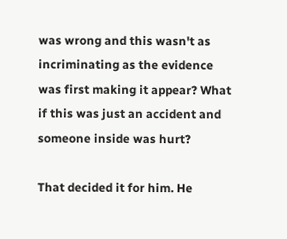was wrong and this wasn't as incriminating as the evidence was first making it appear? What if this was just an accident and someone inside was hurt?

That decided it for him. He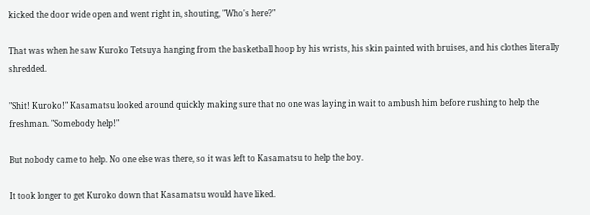kicked the door wide open and went right in, shouting, "Who's here?"

That was when he saw Kuroko Tetsuya hanging from the basketball hoop by his wrists, his skin painted with bruises, and his clothes literally shredded.

"Shit! Kuroko!" Kasamatsu looked around quickly making sure that no one was laying in wait to ambush him before rushing to help the freshman. "Somebody help!"

But nobody came to help. No one else was there, so it was left to Kasamatsu to help the boy.

It took longer to get Kuroko down that Kasamatsu would have liked.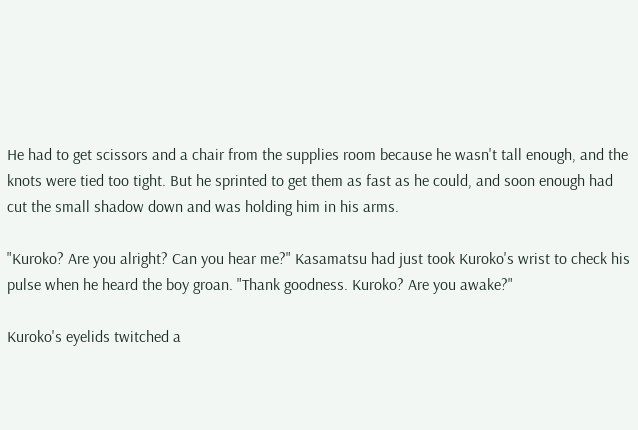He had to get scissors and a chair from the supplies room because he wasn't tall enough, and the knots were tied too tight. But he sprinted to get them as fast as he could, and soon enough had cut the small shadow down and was holding him in his arms.

"Kuroko? Are you alright? Can you hear me?" Kasamatsu had just took Kuroko's wrist to check his pulse when he heard the boy groan. "Thank goodness. Kuroko? Are you awake?"

Kuroko's eyelids twitched a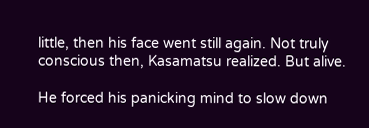little, then his face went still again. Not truly conscious then, Kasamatsu realized. But alive.

He forced his panicking mind to slow down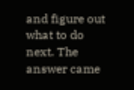and figure out what to do next. The answer came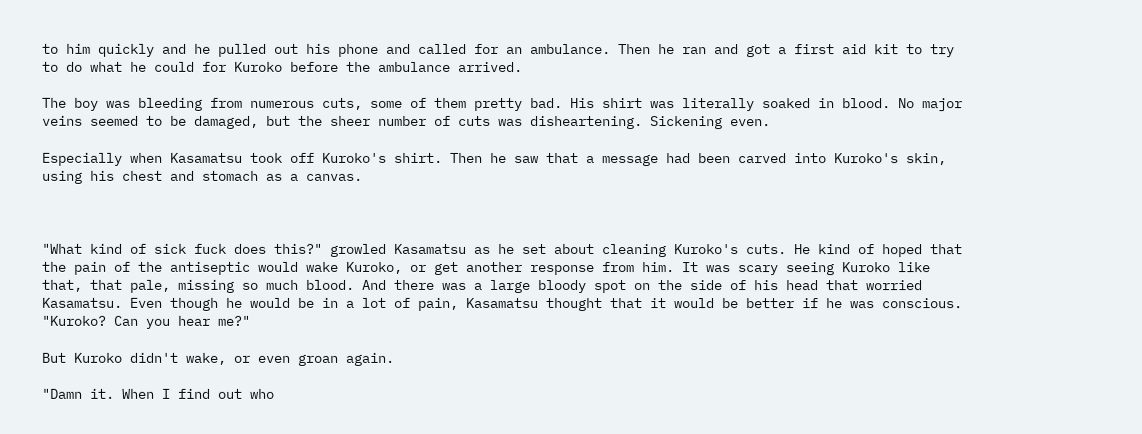to him quickly and he pulled out his phone and called for an ambulance. Then he ran and got a first aid kit to try to do what he could for Kuroko before the ambulance arrived.

The boy was bleeding from numerous cuts, some of them pretty bad. His shirt was literally soaked in blood. No major veins seemed to be damaged, but the sheer number of cuts was disheartening. Sickening even.

Especially when Kasamatsu took off Kuroko's shirt. Then he saw that a message had been carved into Kuroko's skin, using his chest and stomach as a canvas.



"What kind of sick fuck does this?" growled Kasamatsu as he set about cleaning Kuroko's cuts. He kind of hoped that the pain of the antiseptic would wake Kuroko, or get another response from him. It was scary seeing Kuroko like that, that pale, missing so much blood. And there was a large bloody spot on the side of his head that worried Kasamatsu. Even though he would be in a lot of pain, Kasamatsu thought that it would be better if he was conscious. "Kuroko? Can you hear me?"

But Kuroko didn't wake, or even groan again.

"Damn it. When I find out who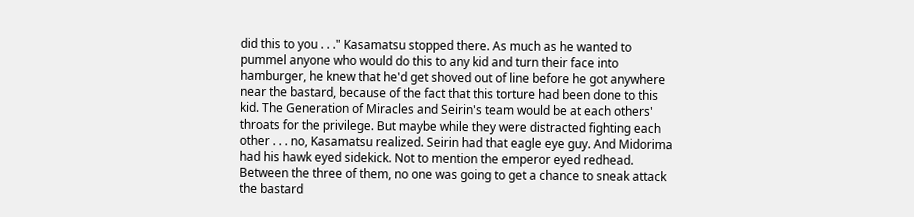did this to you . . ." Kasamatsu stopped there. As much as he wanted to pummel anyone who would do this to any kid and turn their face into hamburger, he knew that he'd get shoved out of line before he got anywhere near the bastard, because of the fact that this torture had been done to this kid. The Generation of Miracles and Seirin's team would be at each others' throats for the privilege. But maybe while they were distracted fighting each other . . . no, Kasamatsu realized. Seirin had that eagle eye guy. And Midorima had his hawk eyed sidekick. Not to mention the emperor eyed redhead. Between the three of them, no one was going to get a chance to sneak attack the bastard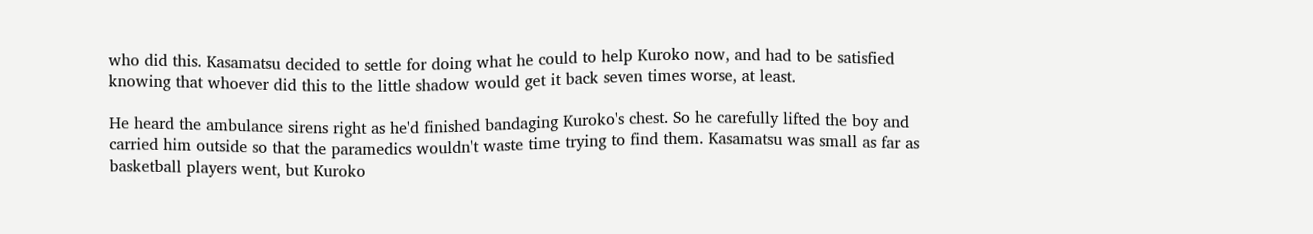who did this. Kasamatsu decided to settle for doing what he could to help Kuroko now, and had to be satisfied knowing that whoever did this to the little shadow would get it back seven times worse, at least.

He heard the ambulance sirens right as he'd finished bandaging Kuroko's chest. So he carefully lifted the boy and carried him outside so that the paramedics wouldn't waste time trying to find them. Kasamatsu was small as far as basketball players went, but Kuroko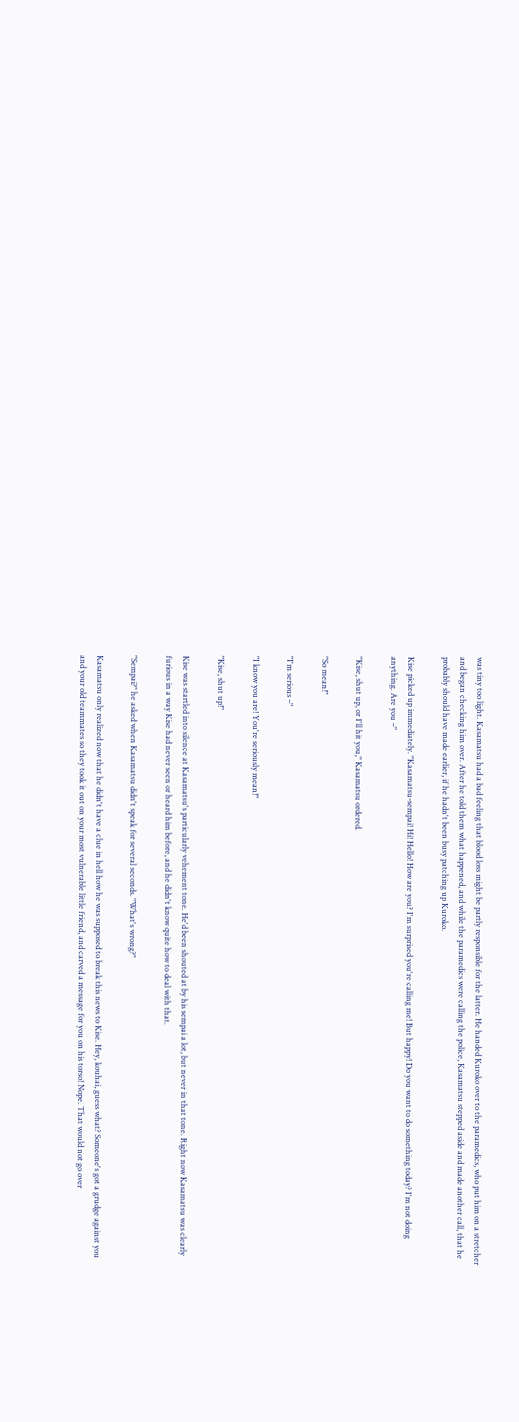was tiny too light. Kasamatsu had a bad feeling that blood loss might be partly responsible for the latter. He handed Kuroko over to the paramedics, who put him on a stretcher and began checking him over. After he told them what happened, and while the paramedics were calling the police, Kasamatsu stepped aside and made another call, that he probably should have made earlier, if he hadn't been busy patching up Kuroko.

Kise picked up immediately. "Kasamatsu-sempai! Hi! Hello! How are you? I'm surprised you're calling me! But happy! Do you want to do something today? I'm not doing anything. Are you –"

"Kise, shut up, or I'll hit you," Kasamatsu ordered.

"So mean!"

"I'm serious –"

"I know you are! You're seriously mean!"

"Kise, shut up!"

Kise was startled into silence at Kasamatsu's particularly vehement tone. He'd been shouted at by his sempai a lot, but never in that tone. Right now Kasamatsu was clearly furious in a way Kise had never seen or heard him before, and he didn't know quite how to deal with that.

"Sempai?" he asked when Kasamatsu didn't speak for several seconds. "What's wrong?"

Kasamatsu only realized now that he didn't have a clue in hell how he was supposed to break this news to Kise. Hey, kouhai, guess what? Someone's got a grudge against you and your old teammates so they took it out on your most vulnerable little friend, and carved a message for you on his torso! Nope. That would not go over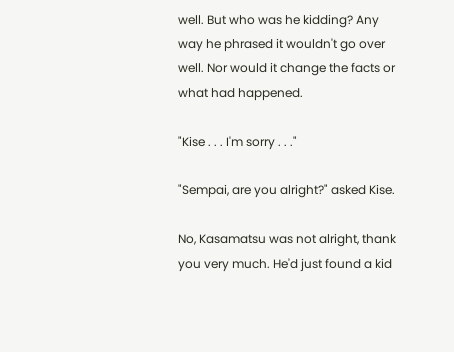well. But who was he kidding? Any way he phrased it wouldn't go over well. Nor would it change the facts or what had happened.

"Kise . . . I'm sorry . . ."

"Sempai, are you alright?" asked Kise.

No, Kasamatsu was not alright, thank you very much. He'd just found a kid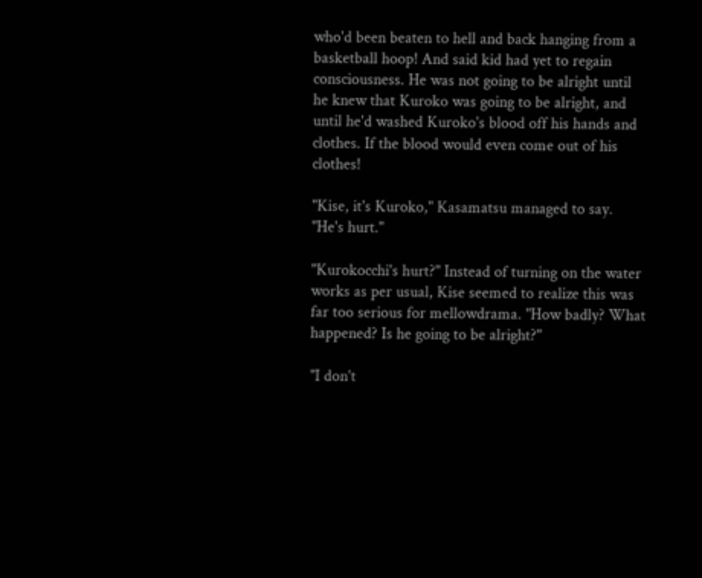who'd been beaten to hell and back hanging from a basketball hoop! And said kid had yet to regain consciousness. He was not going to be alright until he knew that Kuroko was going to be alright, and until he'd washed Kuroko's blood off his hands and clothes. If the blood would even come out of his clothes!

"Kise, it's Kuroko," Kasamatsu managed to say. "He's hurt."

"Kurokocchi's hurt?" Instead of turning on the water works as per usual, Kise seemed to realize this was far too serious for mellowdrama. "How badly? What happened? Is he going to be alright?"

"I don't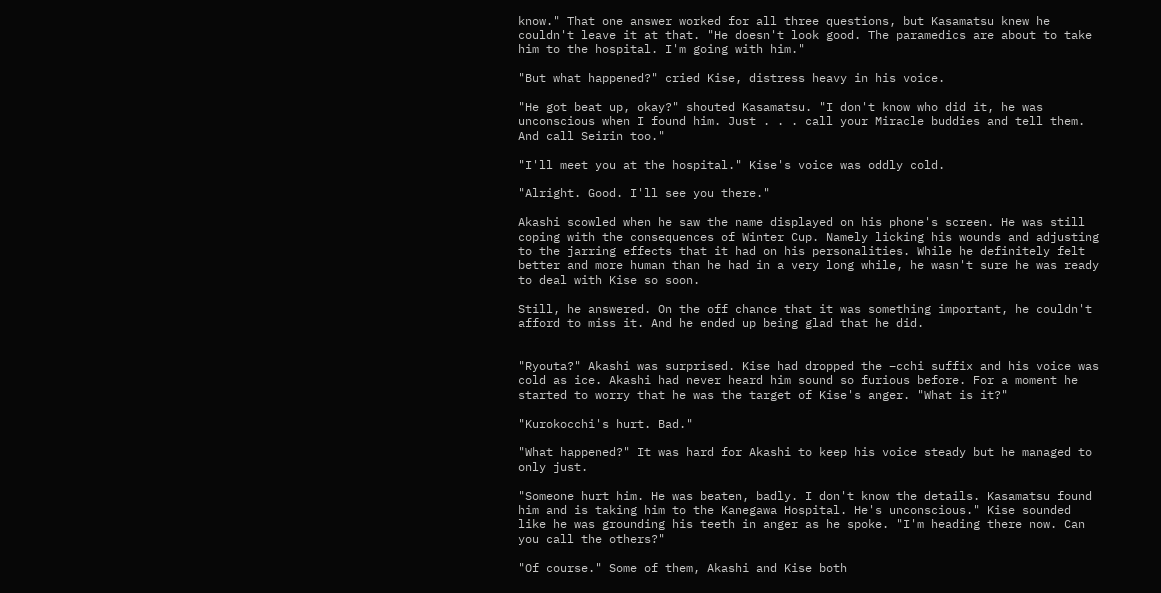know." That one answer worked for all three questions, but Kasamatsu knew he couldn't leave it at that. "He doesn't look good. The paramedics are about to take him to the hospital. I'm going with him."

"But what happened?" cried Kise, distress heavy in his voice.

"He got beat up, okay?" shouted Kasamatsu. "I don't know who did it, he was unconscious when I found him. Just . . . call your Miracle buddies and tell them. And call Seirin too."

"I'll meet you at the hospital." Kise's voice was oddly cold.

"Alright. Good. I'll see you there."

Akashi scowled when he saw the name displayed on his phone's screen. He was still coping with the consequences of Winter Cup. Namely licking his wounds and adjusting to the jarring effects that it had on his personalities. While he definitely felt better and more human than he had in a very long while, he wasn't sure he was ready to deal with Kise so soon.

Still, he answered. On the off chance that it was something important, he couldn't afford to miss it. And he ended up being glad that he did.


"Ryouta?" Akashi was surprised. Kise had dropped the –cchi suffix and his voice was cold as ice. Akashi had never heard him sound so furious before. For a moment he started to worry that he was the target of Kise's anger. "What is it?"

"Kurokocchi's hurt. Bad."

"What happened?" It was hard for Akashi to keep his voice steady but he managed to only just.

"Someone hurt him. He was beaten, badly. I don't know the details. Kasamatsu found him and is taking him to the Kanegawa Hospital. He's unconscious." Kise sounded like he was grounding his teeth in anger as he spoke. "I'm heading there now. Can you call the others?"

"Of course." Some of them, Akashi and Kise both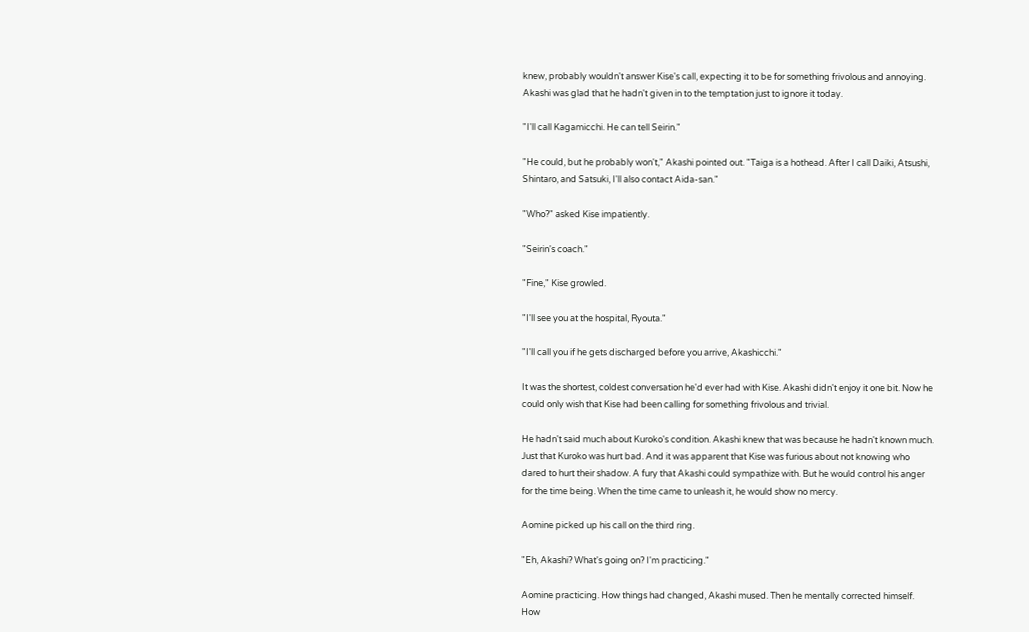knew, probably wouldn't answer Kise's call, expecting it to be for something frivolous and annoying. Akashi was glad that he hadn't given in to the temptation just to ignore it today.

"I'll call Kagamicchi. He can tell Seirin."

"He could, but he probably won't," Akashi pointed out. "Taiga is a hothead. After I call Daiki, Atsushi, Shintaro, and Satsuki, I'll also contact Aida-san."

"Who?" asked Kise impatiently.

"Seirin's coach."

"Fine," Kise growled.

"I'll see you at the hospital, Ryouta."

"I'll call you if he gets discharged before you arrive, Akashicchi."

It was the shortest, coldest conversation he'd ever had with Kise. Akashi didn't enjoy it one bit. Now he could only wish that Kise had been calling for something frivolous and trivial.

He hadn't said much about Kuroko's condition. Akashi knew that was because he hadn't known much. Just that Kuroko was hurt bad. And it was apparent that Kise was furious about not knowing who dared to hurt their shadow. A fury that Akashi could sympathize with. But he would control his anger for the time being. When the time came to unleash it, he would show no mercy.

Aomine picked up his call on the third ring.

"Eh, Akashi? What's going on? I'm practicing."

Aomine practicing. How things had changed, Akashi mused. Then he mentally corrected himself. How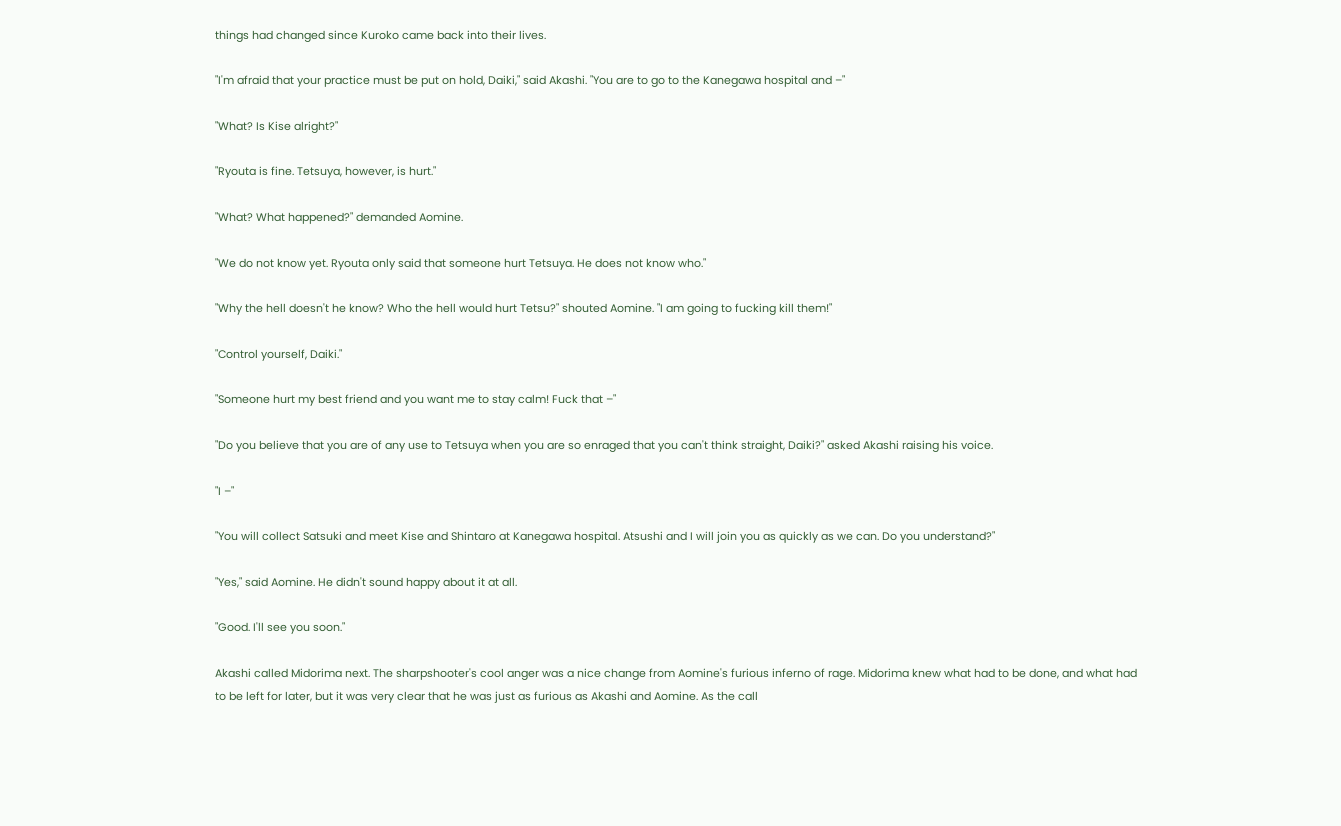things had changed since Kuroko came back into their lives.

"I'm afraid that your practice must be put on hold, Daiki," said Akashi. "You are to go to the Kanegawa hospital and –"

"What? Is Kise alright?"

"Ryouta is fine. Tetsuya, however, is hurt."

"What? What happened?" demanded Aomine.

"We do not know yet. Ryouta only said that someone hurt Tetsuya. He does not know who."

"Why the hell doesn't he know? Who the hell would hurt Tetsu?" shouted Aomine. "I am going to fucking kill them!"

"Control yourself, Daiki."

"Someone hurt my best friend and you want me to stay calm! Fuck that –"

"Do you believe that you are of any use to Tetsuya when you are so enraged that you can't think straight, Daiki?" asked Akashi raising his voice.

"I –"

"You will collect Satsuki and meet Kise and Shintaro at Kanegawa hospital. Atsushi and I will join you as quickly as we can. Do you understand?"

"Yes," said Aomine. He didn't sound happy about it at all.

"Good. I'll see you soon."

Akashi called Midorima next. The sharpshooter's cool anger was a nice change from Aomine's furious inferno of rage. Midorima knew what had to be done, and what had to be left for later, but it was very clear that he was just as furious as Akashi and Aomine. As the call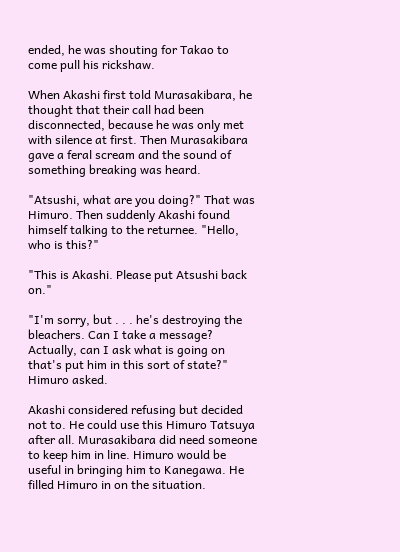ended, he was shouting for Takao to come pull his rickshaw.

When Akashi first told Murasakibara, he thought that their call had been disconnected, because he was only met with silence at first. Then Murasakibara gave a feral scream and the sound of something breaking was heard.

"Atsushi, what are you doing?" That was Himuro. Then suddenly Akashi found himself talking to the returnee. "Hello, who is this?"

"This is Akashi. Please put Atsushi back on."

"I'm sorry, but . . . he's destroying the bleachers. Can I take a message? Actually, can I ask what is going on that's put him in this sort of state?" Himuro asked.

Akashi considered refusing but decided not to. He could use this Himuro Tatsuya after all. Murasakibara did need someone to keep him in line. Himuro would be useful in bringing him to Kanegawa. He filled Himuro in on the situation.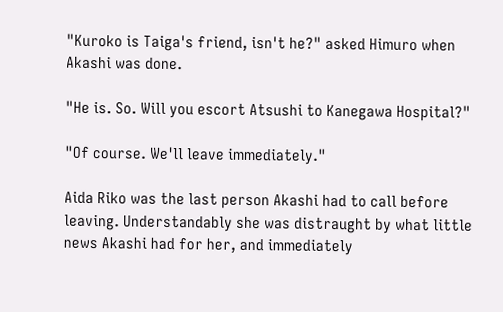"Kuroko is Taiga's friend, isn't he?" asked Himuro when Akashi was done.

"He is. So. Will you escort Atsushi to Kanegawa Hospital?"

"Of course. We'll leave immediately."

Aida Riko was the last person Akashi had to call before leaving. Understandably she was distraught by what little news Akashi had for her, and immediately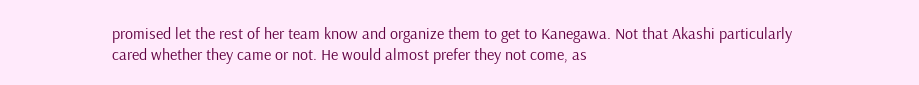promised let the rest of her team know and organize them to get to Kanegawa. Not that Akashi particularly cared whether they came or not. He would almost prefer they not come, as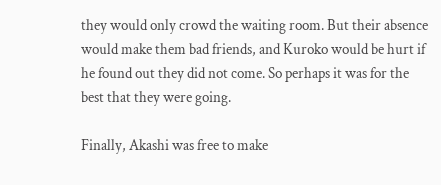they would only crowd the waiting room. But their absence would make them bad friends, and Kuroko would be hurt if he found out they did not come. So perhaps it was for the best that they were going.

Finally, Akashi was free to make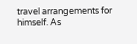travel arrangements for himself. As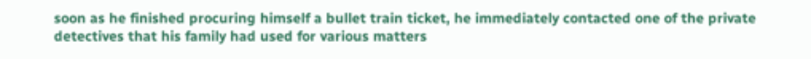soon as he finished procuring himself a bullet train ticket, he immediately contacted one of the private detectives that his family had used for various matters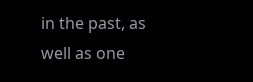in the past, as well as one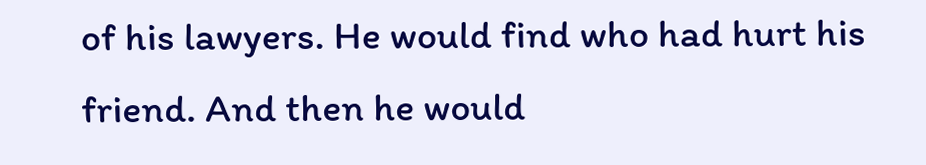of his lawyers. He would find who had hurt his friend. And then he would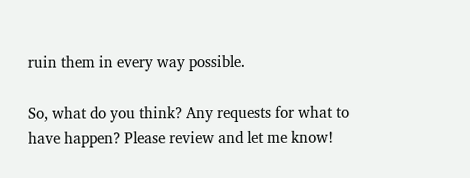ruin them in every way possible.

So, what do you think? Any requests for what to have happen? Please review and let me know!